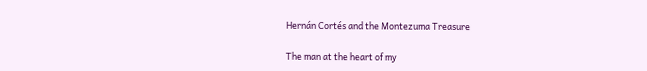Hernán Cortés and the Montezuma Treasure

The man at the heart of my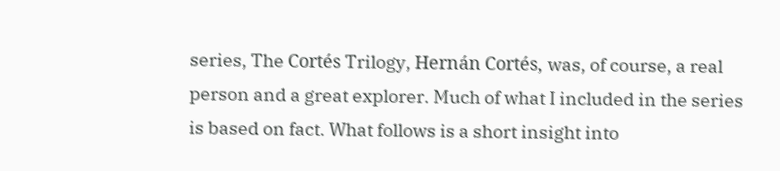series, The Cortés Trilogy, Hernán Cortés, was, of course, a real person and a great explorer. Much of what I included in the series is based on fact. What follows is a short insight into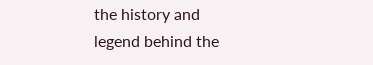the history and legend behind the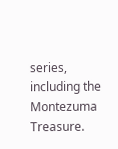series, including the Montezuma Treasure.